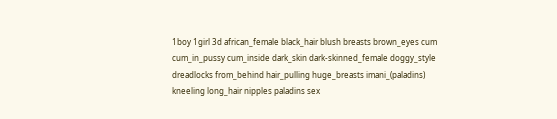1boy 1girl 3d african_female black_hair blush breasts brown_eyes cum cum_in_pussy cum_inside dark_skin dark-skinned_female doggy_style dreadlocks from_behind hair_pulling huge_breasts imani_(paladins) kneeling long_hair nipples paladins sex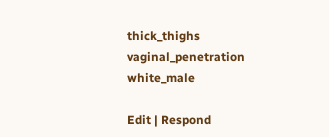thick_thighs vaginal_penetration white_male

Edit | Respond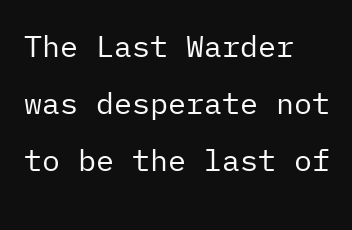The Last Warder was desperate not to be the last of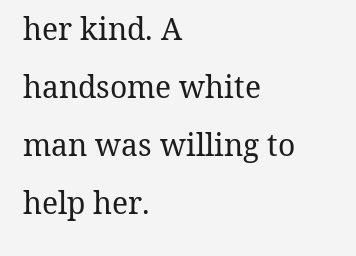her kind. A handsome white man was willing to help her.